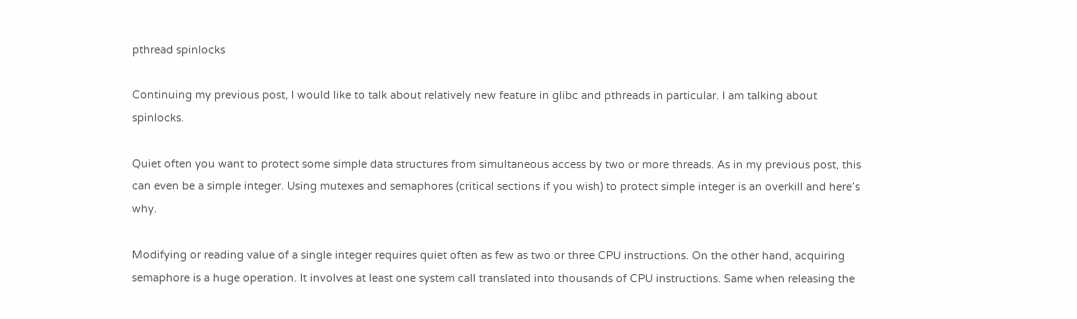pthread spinlocks

Continuing my previous post, I would like to talk about relatively new feature in glibc and pthreads in particular. I am talking about spinlocks.

Quiet often you want to protect some simple data structures from simultaneous access by two or more threads. As in my previous post, this can even be a simple integer. Using mutexes and semaphores (critical sections if you wish) to protect simple integer is an overkill and here’s why.

Modifying or reading value of a single integer requires quiet often as few as two or three CPU instructions. On the other hand, acquiring semaphore is a huge operation. It involves at least one system call translated into thousands of CPU instructions. Same when releasing the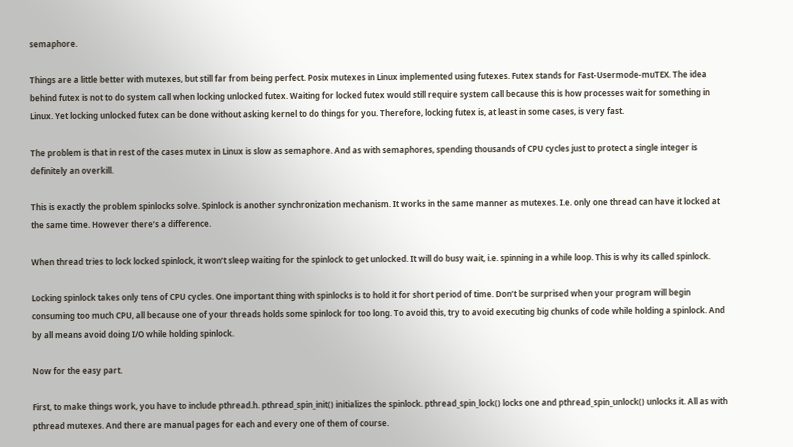semaphore.

Things are a little better with mutexes, but still far from being perfect. Posix mutexes in Linux implemented using futexes. Futex stands for Fast-Usermode-muTEX. The idea behind futex is not to do system call when locking unlocked futex. Waiting for locked futex would still require system call because this is how processes wait for something in Linux. Yet locking unlocked futex can be done without asking kernel to do things for you. Therefore, locking futex is, at least in some cases, is very fast.

The problem is that in rest of the cases mutex in Linux is slow as semaphore. And as with semaphores, spending thousands of CPU cycles just to protect a single integer is definitely an overkill.

This is exactly the problem spinlocks solve. Spinlock is another synchronization mechanism. It works in the same manner as mutexes. I.e. only one thread can have it locked at the same time. However there’s a difference.

When thread tries to lock locked spinlock, it won’t sleep waiting for the spinlock to get unlocked. It will do busy wait, i.e. spinning in a while loop. This is why its called spinlock.

Locking spinlock takes only tens of CPU cycles. One important thing with spinlocks is to hold it for short period of time. Don’t be surprised when your program will begin consuming too much CPU, all because one of your threads holds some spinlock for too long. To avoid this, try to avoid executing big chunks of code while holding a spinlock. And by all means avoid doing I/O while holding spinlock.

Now for the easy part.

First, to make things work, you have to include pthread.h. pthread_spin_init() initializes the spinlock. pthread_spin_lock() locks one and pthread_spin_unlock() unlocks it. All as with pthread mutexes. And there are manual pages for each and every one of them of course.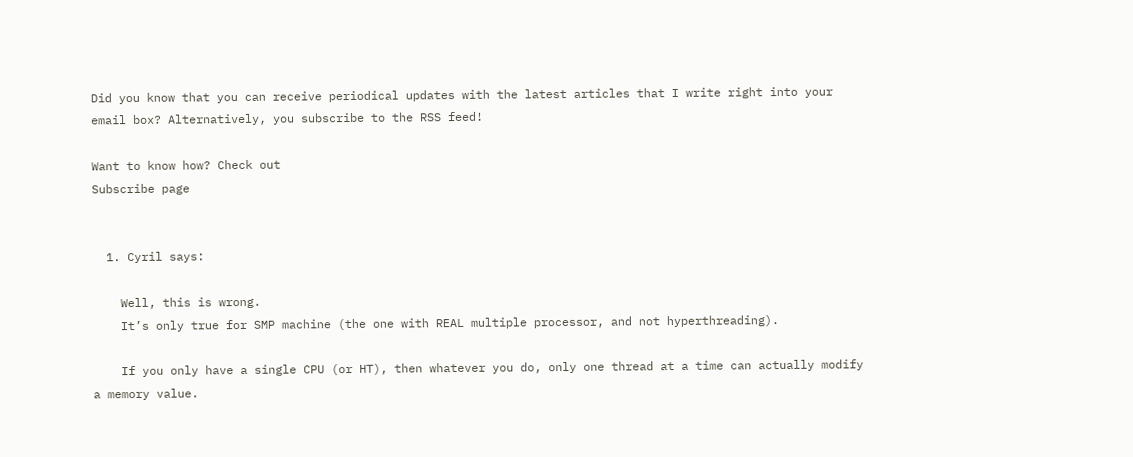Did you know that you can receive periodical updates with the latest articles that I write right into your email box? Alternatively, you subscribe to the RSS feed!

Want to know how? Check out
Subscribe page


  1. Cyril says:

    Well, this is wrong.
    It’s only true for SMP machine (the one with REAL multiple processor, and not hyperthreading).

    If you only have a single CPU (or HT), then whatever you do, only one thread at a time can actually modify a memory value.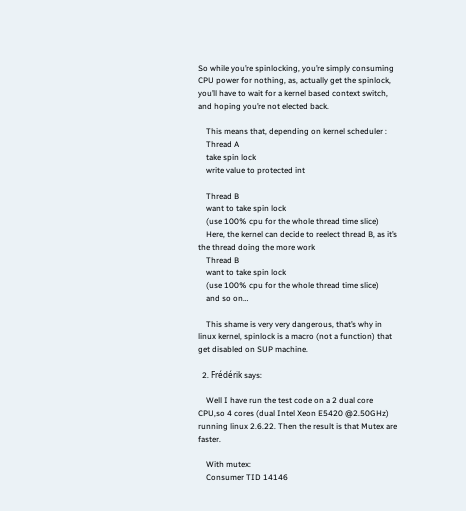So while you’re spinlocking, you’re simply consuming CPU power for nothing, as, actually get the spinlock, you’ll have to wait for a kernel based context switch, and hoping you’re not elected back.

    This means that, depending on kernel scheduler :
    Thread A
    take spin lock
    write value to protected int

    Thread B
    want to take spin lock
    (use 100% cpu for the whole thread time slice)
    Here, the kernel can decide to reelect thread B, as it’s the thread doing the more work
    Thread B
    want to take spin lock
    (use 100% cpu for the whole thread time slice)
    and so on…

    This shame is very very dangerous, that’s why in linux kernel, spinlock is a macro (not a function) that get disabled on SUP machine.

  2. Frédérik says:

    Well I have run the test code on a 2 dual core CPU,so 4 cores (dual Intel Xeon E5420 @2.50GHz) running linux 2.6.22. Then the result is that Mutex are faster.

    With mutex:
    Consumer TID 14146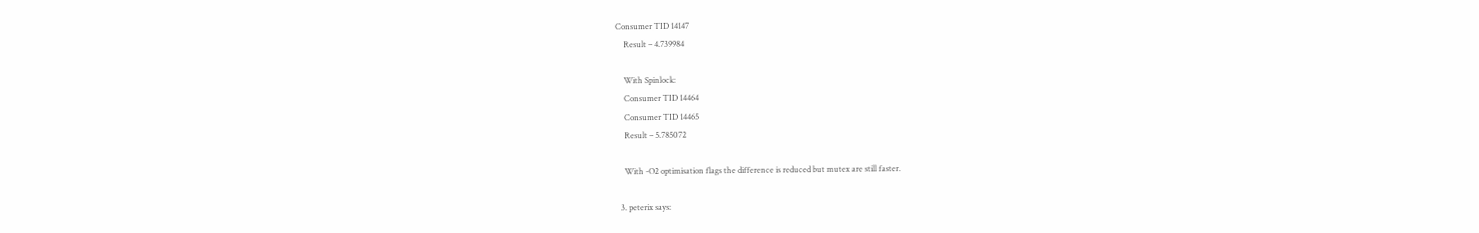Consumer TID 14147
    Result – 4.739984

    With Spinlock:
    Consumer TID 14464
    Consumer TID 14465
    Result – 5.785072

    With -O2 optimisation flags the difference is reduced but mutex are still faster.

  3. peterix says: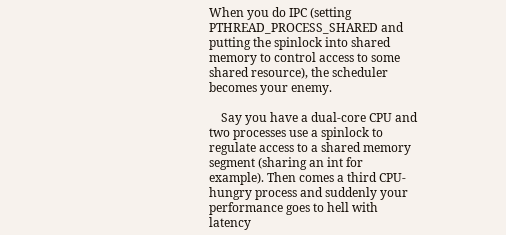When you do IPC (setting PTHREAD_PROCESS_SHARED and putting the spinlock into shared memory to control access to some shared resource), the scheduler becomes your enemy.

    Say you have a dual-core CPU and two processes use a spinlock to regulate access to a shared memory segment (sharing an int for example). Then comes a third CPU-hungry process and suddenly your performance goes to hell with latency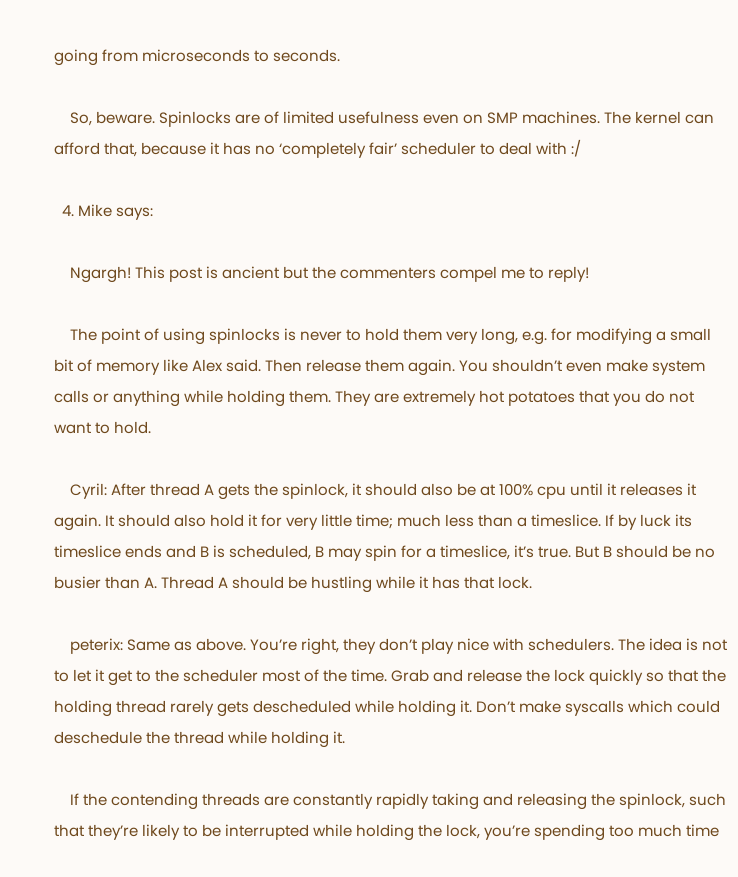going from microseconds to seconds.

    So, beware. Spinlocks are of limited usefulness even on SMP machines. The kernel can afford that, because it has no ‘completely fair’ scheduler to deal with :/

  4. Mike says:

    Ngargh! This post is ancient but the commenters compel me to reply!

    The point of using spinlocks is never to hold them very long, e.g. for modifying a small bit of memory like Alex said. Then release them again. You shouldn’t even make system calls or anything while holding them. They are extremely hot potatoes that you do not want to hold.

    Cyril: After thread A gets the spinlock, it should also be at 100% cpu until it releases it again. It should also hold it for very little time; much less than a timeslice. If by luck its timeslice ends and B is scheduled, B may spin for a timeslice, it’s true. But B should be no busier than A. Thread A should be hustling while it has that lock.

    peterix: Same as above. You’re right, they don’t play nice with schedulers. The idea is not to let it get to the scheduler most of the time. Grab and release the lock quickly so that the holding thread rarely gets descheduled while holding it. Don’t make syscalls which could deschedule the thread while holding it.

    If the contending threads are constantly rapidly taking and releasing the spinlock, such that they’re likely to be interrupted while holding the lock, you’re spending too much time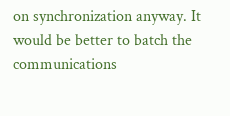on synchronization anyway. It would be better to batch the communications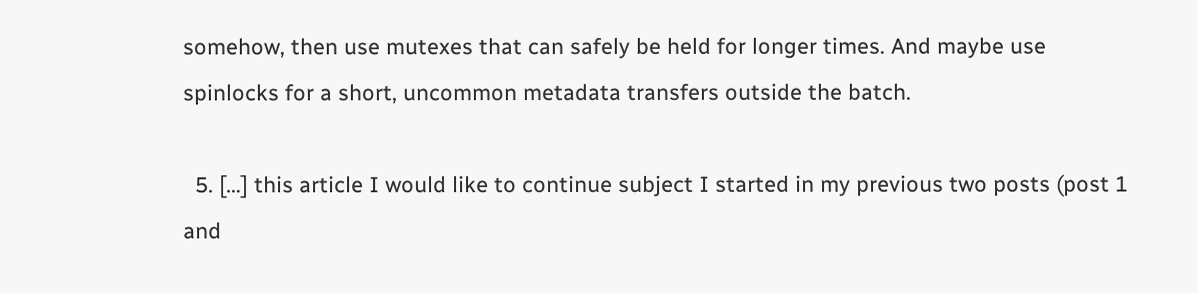somehow, then use mutexes that can safely be held for longer times. And maybe use spinlocks for a short, uncommon metadata transfers outside the batch.

  5. […] this article I would like to continue subject I started in my previous two posts (post 1 and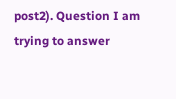post2). Question I am trying to answer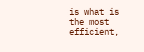is what is the most efficient,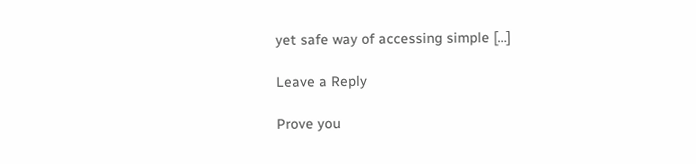yet safe way of accessing simple […]

Leave a Reply

Prove you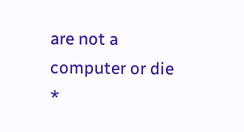are not a computer or die *